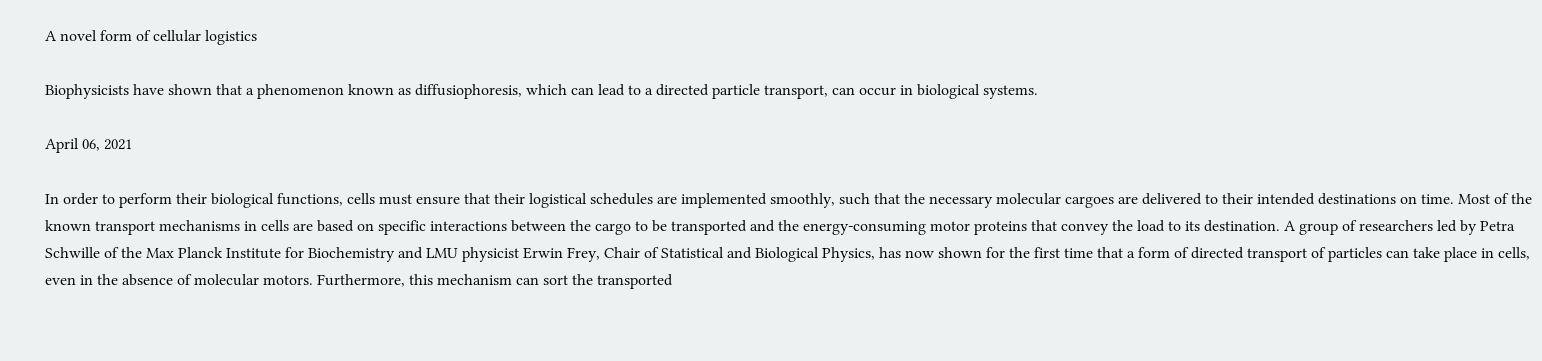A novel form of cellular logistics

Biophysicists have shown that a phenomenon known as diffusiophoresis, which can lead to a directed particle transport, can occur in biological systems.

April 06, 2021

In order to perform their biological functions, cells must ensure that their logistical schedules are implemented smoothly, such that the necessary molecular cargoes are delivered to their intended destinations on time. Most of the known transport mechanisms in cells are based on specific interactions between the cargo to be transported and the energy-consuming motor proteins that convey the load to its destination. A group of researchers led by Petra Schwille of the Max Planck Institute for Biochemistry and LMU physicist Erwin Frey, Chair of Statistical and Biological Physics, has now shown for the first time that a form of directed transport of particles can take place in cells, even in the absence of molecular motors. Furthermore, this mechanism can sort the transported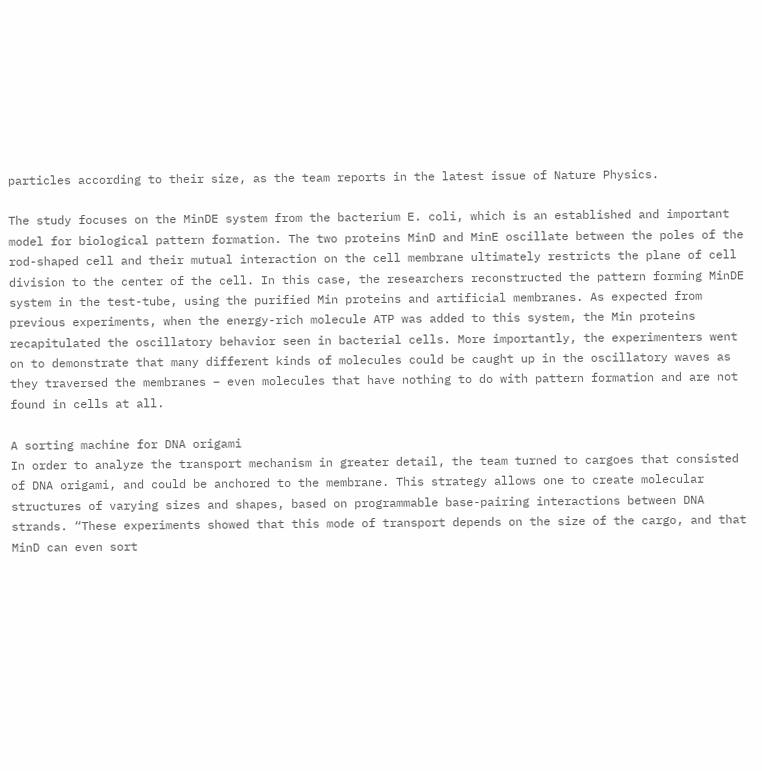particles according to their size, as the team reports in the latest issue of Nature Physics.

The study focuses on the MinDE system from the bacterium E. coli, which is an established and important model for biological pattern formation. The two proteins MinD and MinE oscillate between the poles of the rod-shaped cell and their mutual interaction on the cell membrane ultimately restricts the plane of cell division to the center of the cell. In this case, the researchers reconstructed the pattern forming MinDE system in the test-tube, using the purified Min proteins and artificial membranes. As expected from previous experiments, when the energy-rich molecule ATP was added to this system, the Min proteins recapitulated the oscillatory behavior seen in bacterial cells. More importantly, the experimenters went on to demonstrate that many different kinds of molecules could be caught up in the oscillatory waves as they traversed the membranes – even molecules that have nothing to do with pattern formation and are not found in cells at all.

A sorting machine for DNA origami
In order to analyze the transport mechanism in greater detail, the team turned to cargoes that consisted of DNA origami, and could be anchored to the membrane. This strategy allows one to create molecular structures of varying sizes and shapes, based on programmable base-pairing interactions between DNA strands. “These experiments showed that this mode of transport depends on the size of the cargo, and that MinD can even sort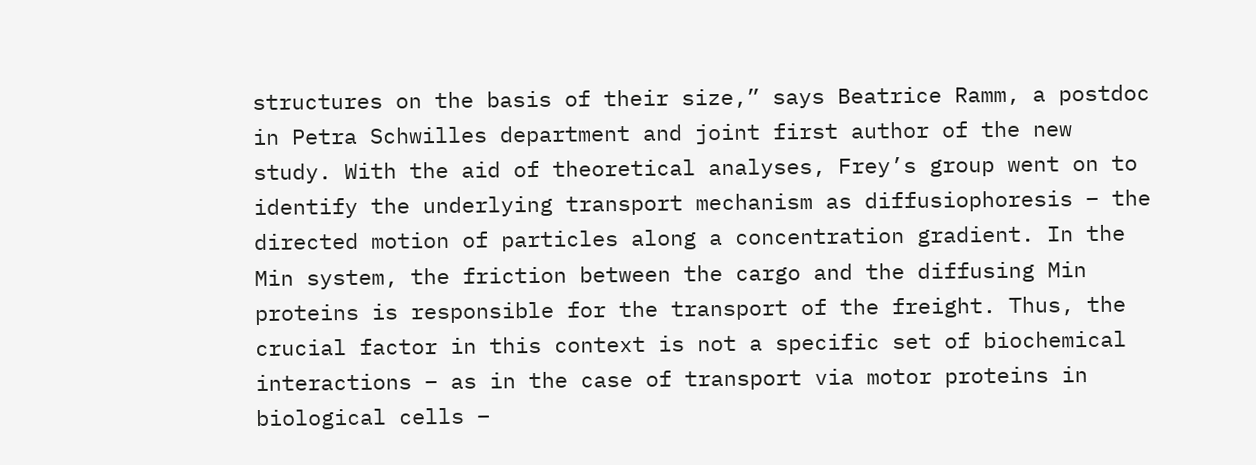structures on the basis of their size,” says Beatrice Ramm, a postdoc in Petra Schwilles department and joint first author of the new study. With the aid of theoretical analyses, Frey’s group went on to identify the underlying transport mechanism as diffusiophoresis – the directed motion of particles along a concentration gradient. In the Min system, the friction between the cargo and the diffusing Min proteins is responsible for the transport of the freight. Thus, the crucial factor in this context is not a specific set of biochemical interactions – as in the case of transport via motor proteins in biological cells –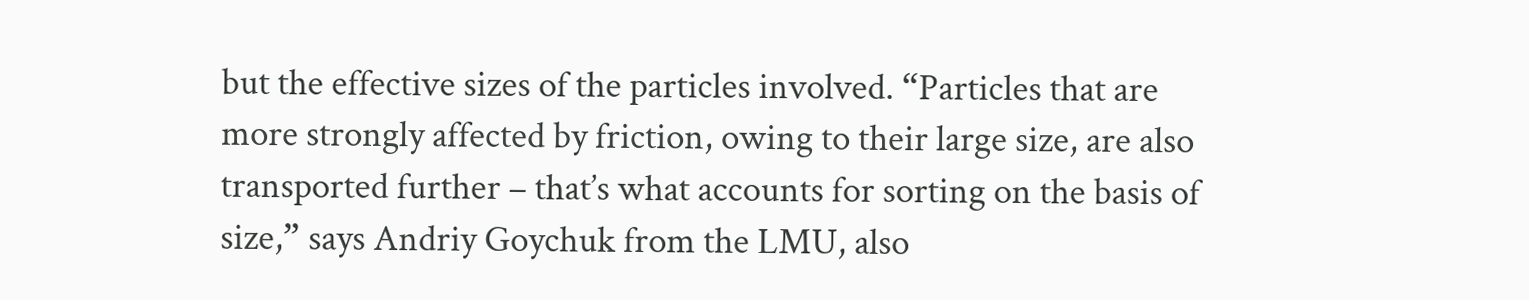but the effective sizes of the particles involved. “Particles that are more strongly affected by friction, owing to their large size, are also transported further – that’s what accounts for sorting on the basis of size,” says Andriy Goychuk from the LMU, also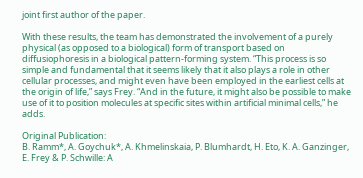joint first author of the paper.

With these results, the team has demonstrated the involvement of a purely physical (as opposed to a biological) form of transport based on diffusiophoresis in a biological pattern-forming system. “This process is so simple and fundamental that it seems likely that it also plays a role in other cellular processes, and might even have been employed in the earliest cells at the origin of life,” says Frey. “And in the future, it might also be possible to make use of it to position molecules at specific sites within artificial minimal cells,” he adds.

Original Publication:
B. Ramm*, A. Goychuk*, A. Khmelinskaia, P. Blumhardt, H. Eto, K. A. Ganzinger, E. Frey & P. Schwille: A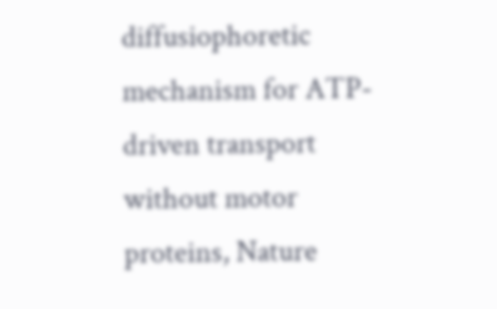diffusiophoretic mechanism for ATP-driven transport without motor proteins, Nature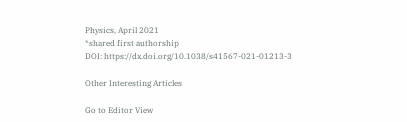Physics, April 2021
*shared first authorship
DOI: https://dx.doi.org/10.1038/s41567-021-01213-3

Other Interesting Articles

Go to Editor View